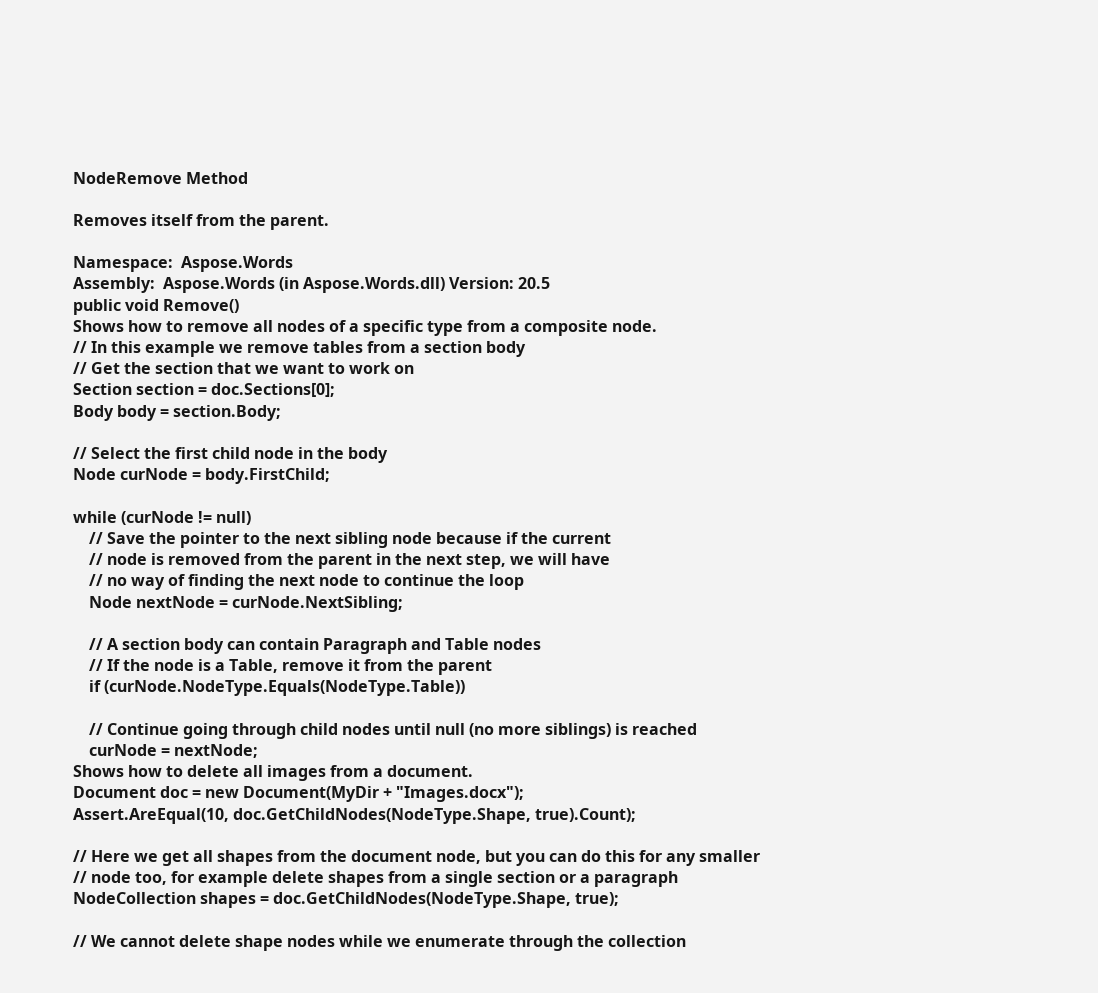NodeRemove Method

Removes itself from the parent.

Namespace:  Aspose.Words
Assembly:  Aspose.Words (in Aspose.Words.dll) Version: 20.5
public void Remove()
Shows how to remove all nodes of a specific type from a composite node.
// In this example we remove tables from a section body
// Get the section that we want to work on
Section section = doc.Sections[0];
Body body = section.Body;

// Select the first child node in the body
Node curNode = body.FirstChild;

while (curNode != null)
    // Save the pointer to the next sibling node because if the current
    // node is removed from the parent in the next step, we will have
    // no way of finding the next node to continue the loop
    Node nextNode = curNode.NextSibling;

    // A section body can contain Paragraph and Table nodes
    // If the node is a Table, remove it from the parent
    if (curNode.NodeType.Equals(NodeType.Table))

    // Continue going through child nodes until null (no more siblings) is reached
    curNode = nextNode;
Shows how to delete all images from a document.
Document doc = new Document(MyDir + "Images.docx");
Assert.AreEqual(10, doc.GetChildNodes(NodeType.Shape, true).Count);

// Here we get all shapes from the document node, but you can do this for any smaller
// node too, for example delete shapes from a single section or a paragraph
NodeCollection shapes = doc.GetChildNodes(NodeType.Shape, true);

// We cannot delete shape nodes while we enumerate through the collection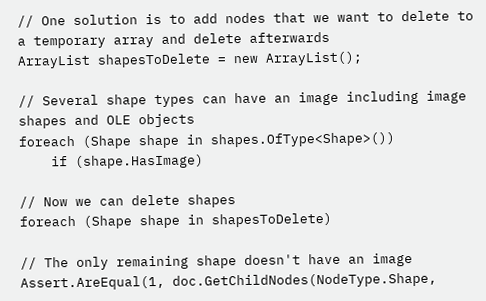// One solution is to add nodes that we want to delete to a temporary array and delete afterwards
ArrayList shapesToDelete = new ArrayList();

// Several shape types can have an image including image shapes and OLE objects
foreach (Shape shape in shapes.OfType<Shape>())
    if (shape.HasImage)

// Now we can delete shapes
foreach (Shape shape in shapesToDelete)

// The only remaining shape doesn't have an image
Assert.AreEqual(1, doc.GetChildNodes(NodeType.Shape,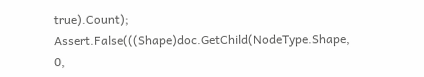true).Count);
Assert.False(((Shape)doc.GetChild(NodeType.Shape, 0,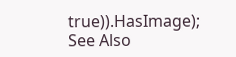true)).HasImage);
See Also